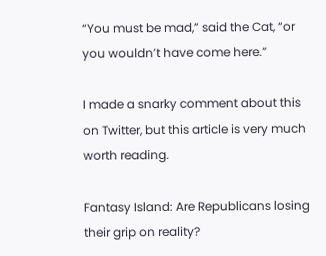“You must be mad,” said the Cat, “or you wouldn’t have come here.”

I made a snarky comment about this on Twitter, but this article is very much worth reading.

Fantasy Island: Are Republicans losing their grip on reality?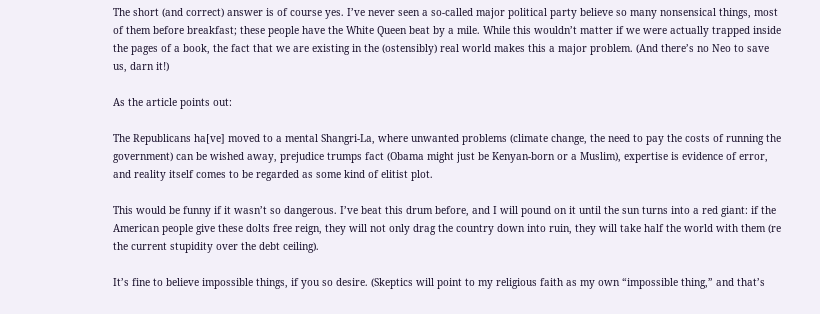The short (and correct) answer is of course yes. I’ve never seen a so-called major political party believe so many nonsensical things, most of them before breakfast; these people have the White Queen beat by a mile. While this wouldn’t matter if we were actually trapped inside the pages of a book, the fact that we are existing in the (ostensibly) real world makes this a major problem. (And there’s no Neo to save us, darn it!)

As the article points out:

The Republicans ha[ve] moved to a mental Shangri-La, where unwanted problems (climate change, the need to pay the costs of running the government) can be wished away, prejudice trumps fact (Obama might just be Kenyan-born or a Muslim), expertise is evidence of error, and reality itself comes to be regarded as some kind of elitist plot.

This would be funny if it wasn’t so dangerous. I’ve beat this drum before, and I will pound on it until the sun turns into a red giant: if the American people give these dolts free reign, they will not only drag the country down into ruin, they will take half the world with them (re the current stupidity over the debt ceiling).

It’s fine to believe impossible things, if you so desire. (Skeptics will point to my religious faith as my own “impossible thing,” and that’s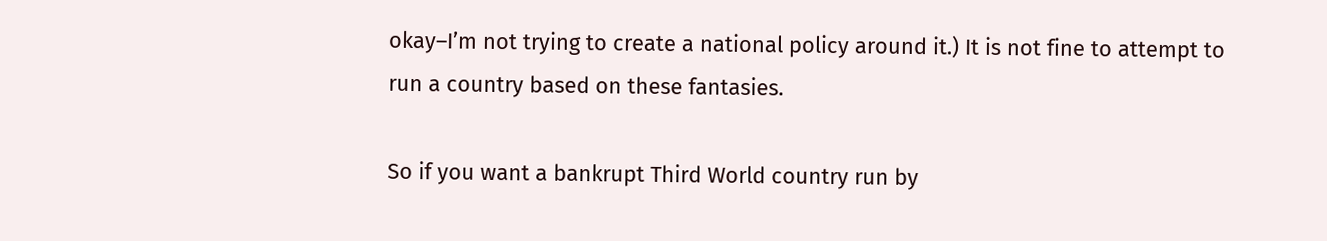okay–I’m not trying to create a national policy around it.) It is not fine to attempt to run a country based on these fantasies.

So if you want a bankrupt Third World country run by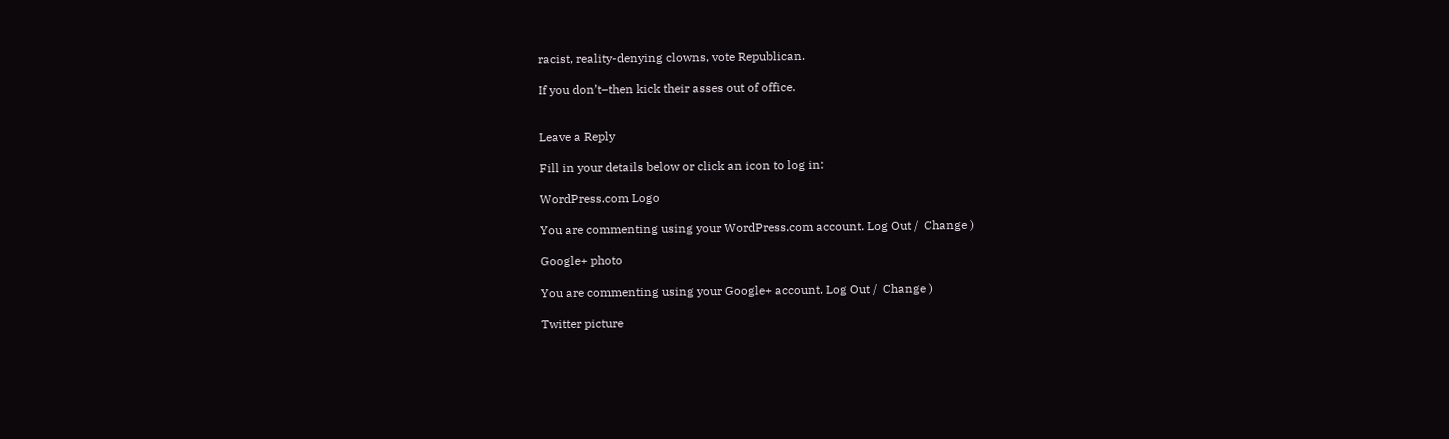racist, reality-denying clowns, vote Republican.

If you don’t–then kick their asses out of office.


Leave a Reply

Fill in your details below or click an icon to log in:

WordPress.com Logo

You are commenting using your WordPress.com account. Log Out /  Change )

Google+ photo

You are commenting using your Google+ account. Log Out /  Change )

Twitter picture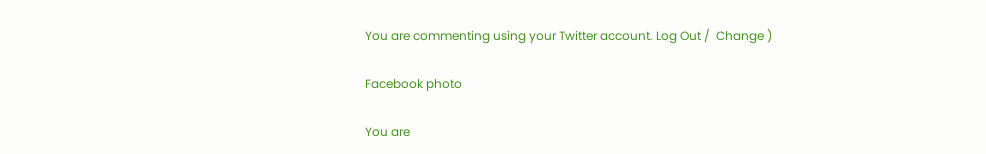You are commenting using your Twitter account. Log Out /  Change )

Facebook photo

You are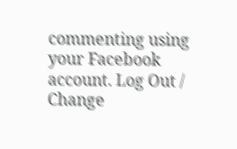commenting using your Facebook account. Log Out /  Change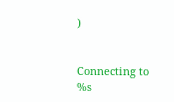)


Connecting to %s